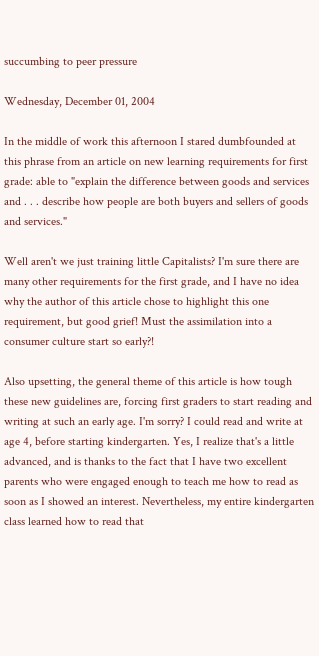succumbing to peer pressure

Wednesday, December 01, 2004

In the middle of work this afternoon I stared dumbfounded at this phrase from an article on new learning requirements for first grade: able to "explain the difference between goods and services and . . . describe how people are both buyers and sellers of goods and services."

Well aren't we just training little Capitalists? I'm sure there are many other requirements for the first grade, and I have no idea why the author of this article chose to highlight this one requirement, but good grief! Must the assimilation into a consumer culture start so early?!

Also upsetting, the general theme of this article is how tough these new guidelines are, forcing first graders to start reading and writing at such an early age. I'm sorry? I could read and write at age 4, before starting kindergarten. Yes, I realize that's a little advanced, and is thanks to the fact that I have two excellent parents who were engaged enough to teach me how to read as soon as I showed an interest. Nevertheless, my entire kindergarten class learned how to read that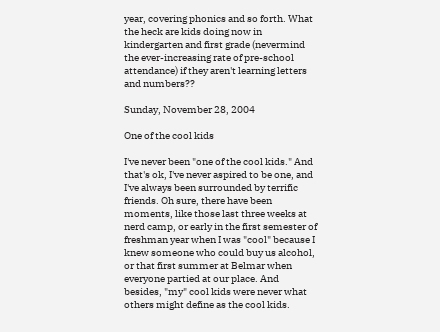year, covering phonics and so forth. What the heck are kids doing now in kindergarten and first grade (nevermind the ever-increasing rate of pre-school attendance) if they aren't learning letters and numbers??

Sunday, November 28, 2004

One of the cool kids

I've never been "one of the cool kids." And that's ok, I've never aspired to be one, and I've always been surrounded by terrific friends. Oh sure, there have been moments, like those last three weeks at nerd camp, or early in the first semester of freshman year when I was "cool" because I knew someone who could buy us alcohol, or that first summer at Belmar when everyone partied at our place. And besides, "my" cool kids were never what others might define as the cool kids.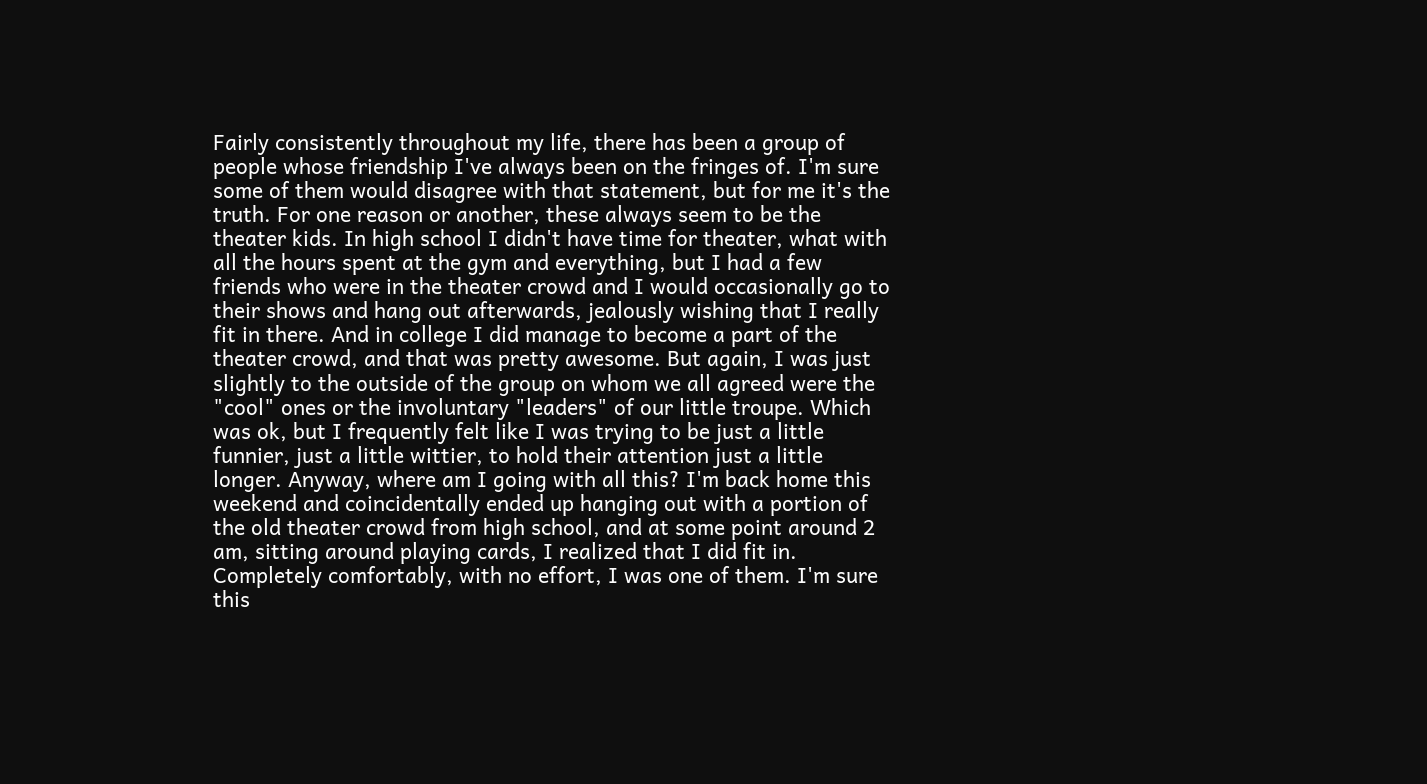Fairly consistently throughout my life, there has been a group of people whose friendship I've always been on the fringes of. I'm sure some of them would disagree with that statement, but for me it's the truth. For one reason or another, these always seem to be the theater kids. In high school I didn't have time for theater, what with all the hours spent at the gym and everything, but I had a few friends who were in the theater crowd and I would occasionally go to their shows and hang out afterwards, jealously wishing that I really fit in there. And in college I did manage to become a part of the theater crowd, and that was pretty awesome. But again, I was just slightly to the outside of the group on whom we all agreed were the "cool" ones or the involuntary "leaders" of our little troupe. Which was ok, but I frequently felt like I was trying to be just a little funnier, just a little wittier, to hold their attention just a little longer. Anyway, where am I going with all this? I'm back home this weekend and coincidentally ended up hanging out with a portion of the old theater crowd from high school, and at some point around 2 am, sitting around playing cards, I realized that I did fit in. Completely comfortably, with no effort, I was one of them. I'm sure this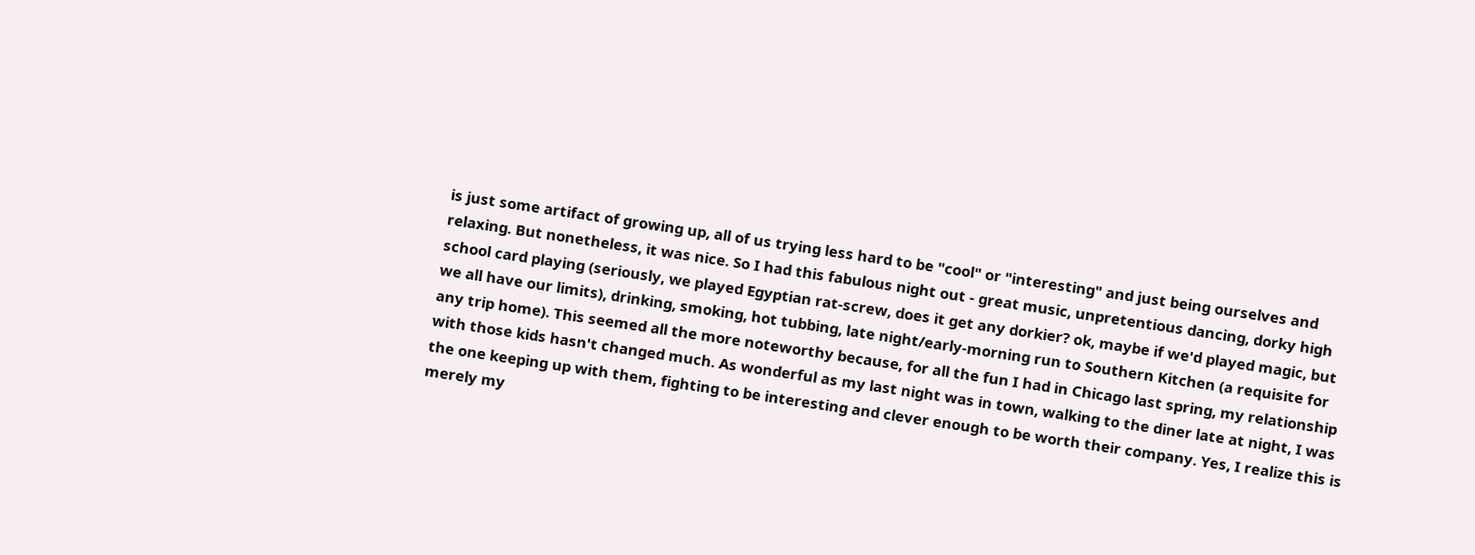is just some artifact of growing up, all of us trying less hard to be "cool" or "interesting" and just being ourselves and relaxing. But nonetheless, it was nice. So I had this fabulous night out - great music, unpretentious dancing, dorky high school card playing (seriously, we played Egyptian rat-screw, does it get any dorkier? ok, maybe if we'd played magic, but we all have our limits), drinking, smoking, hot tubbing, late night/early-morning run to Southern Kitchen (a requisite for any trip home). This seemed all the more noteworthy because, for all the fun I had in Chicago last spring, my relationship with those kids hasn't changed much. As wonderful as my last night was in town, walking to the diner late at night, I was the one keeping up with them, fighting to be interesting and clever enough to be worth their company. Yes, I realize this is merely my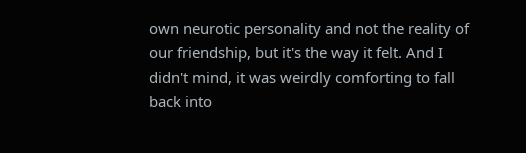own neurotic personality and not the reality of our friendship, but it's the way it felt. And I didn't mind, it was weirdly comforting to fall back into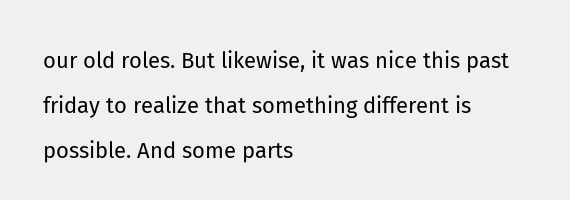our old roles. But likewise, it was nice this past friday to realize that something different is possible. And some parts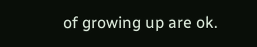of growing up are ok.